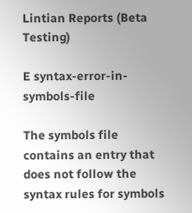Lintian Reports (Beta Testing)

E syntax-error-in-symbols-file

The symbols file contains an entry that does not follow the syntax rules for symbols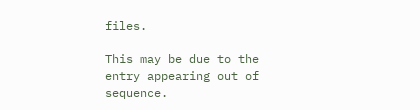files.

This may be due to the entry appearing out of sequence.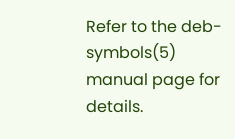Refer to the deb-symbols(5) manual page for details.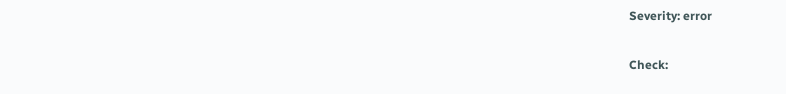Severity: error

Check: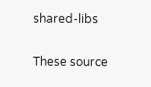shared-libs

These source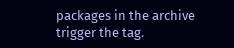packages in the archive trigger the tag.